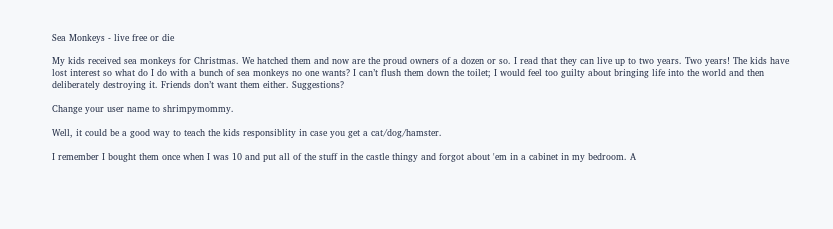Sea Monkeys - live free or die

My kids received sea monkeys for Christmas. We hatched them and now are the proud owners of a dozen or so. I read that they can live up to two years. Two years! The kids have lost interest so what do I do with a bunch of sea monkeys no one wants? I can’t flush them down the toilet; I would feel too guilty about bringing life into the world and then deliberately destroying it. Friends don’t want them either. Suggestions?

Change your user name to shrimpymommy.

Well, it could be a good way to teach the kids responsiblity in case you get a cat/dog/hamster.

I remember I bought them once when I was 10 and put all of the stuff in the castle thingy and forgot about 'em in a cabinet in my bedroom. A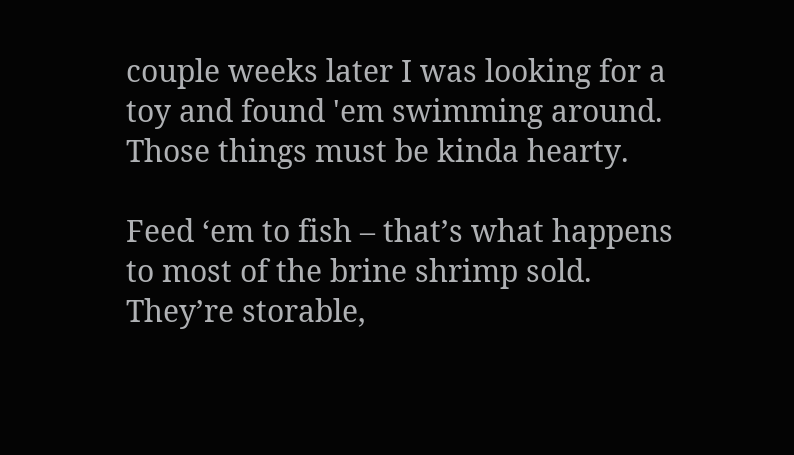couple weeks later I was looking for a toy and found 'em swimming around. Those things must be kinda hearty.

Feed ‘em to fish – that’s what happens to most of the brine shrimp sold. They’re storable,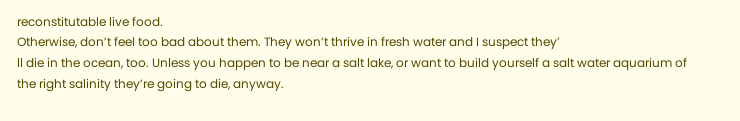reconstitutable live food.
Otherwise, don’t feel too bad about them. They won’t thrive in fresh water and I suspect they’
ll die in the ocean, too. Unless you happen to be near a salt lake, or want to build yourself a salt water aquarium of the right salinity they’re going to die, anyway.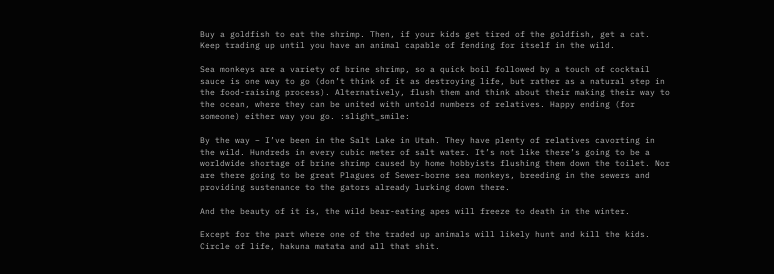Buy a goldfish to eat the shrimp. Then, if your kids get tired of the goldfish, get a cat. Keep trading up until you have an animal capable of fending for itself in the wild.

Sea monkeys are a variety of brine shrimp, so a quick boil followed by a touch of cocktail sauce is one way to go (don’t think of it as destroying life, but rather as a natural step in the food-raising process). Alternatively, flush them and think about their making their way to the ocean, where they can be united with untold numbers of relatives. Happy ending (for someone) either way you go. :slight_smile:

By the way – I’ve been in the Salt Lake in Utah. They have plenty of relatives cavorting in the wild. Hundreds in every cubic meter of salt water. It’s not like there’s going to be a worldwide shortage of brine shrimp caused by home hobbyists flushing them down the toilet. Nor are there going to be great Plagues of Sewer-borne sea monkeys, breeding in the sewers and providing sustenance to the gators already lurking down there.

And the beauty of it is, the wild bear-eating apes will freeze to death in the winter.

Except for the part where one of the traded up animals will likely hunt and kill the kids. Circle of life, hakuna matata and all that shit.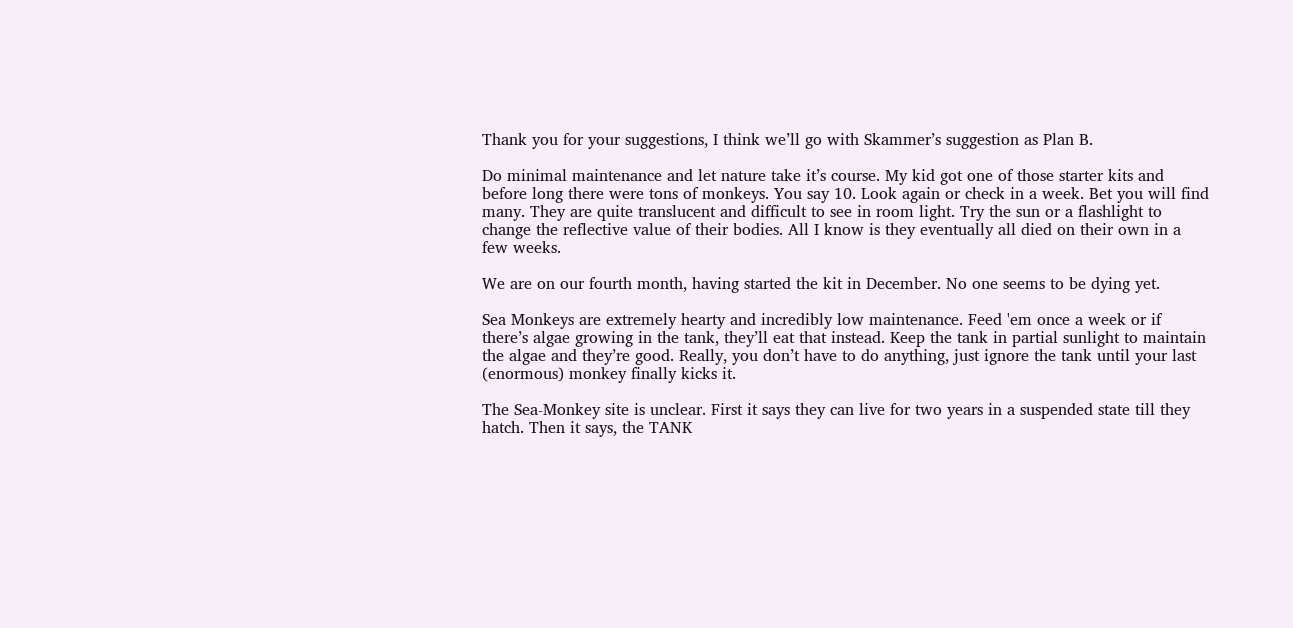Thank you for your suggestions, I think we’ll go with Skammer’s suggestion as Plan B.

Do minimal maintenance and let nature take it’s course. My kid got one of those starter kits and before long there were tons of monkeys. You say 10. Look again or check in a week. Bet you will find many. They are quite translucent and difficult to see in room light. Try the sun or a flashlight to change the reflective value of their bodies. All I know is they eventually all died on their own in a few weeks.

We are on our fourth month, having started the kit in December. No one seems to be dying yet.

Sea Monkeys are extremely hearty and incredibly low maintenance. Feed 'em once a week or if there’s algae growing in the tank, they’ll eat that instead. Keep the tank in partial sunlight to maintain the algae and they’re good. Really, you don’t have to do anything, just ignore the tank until your last (enormous) monkey finally kicks it.

The Sea-Monkey site is unclear. First it says they can live for two years in a suspended state till they hatch. Then it says, the TANK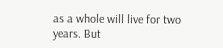as a whole will live for two years. But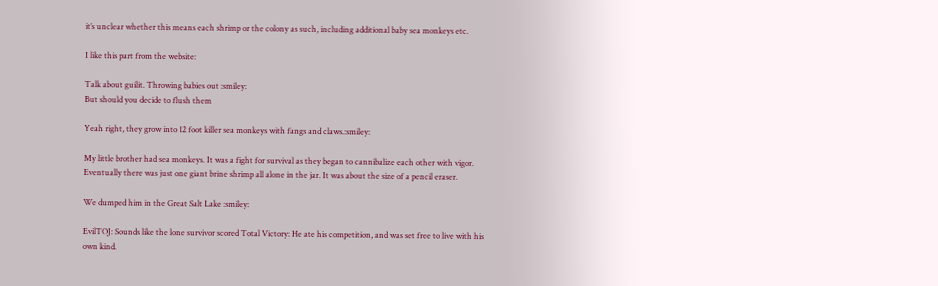it’s unclear whether this means each shrimp or the colony as such, including additional baby sea monkeys etc.

I like this part from the website:

Talk about guilit. Throwing babies out :smiley:
But should you decide to flush them

Yeah right, they grow into 12 foot killer sea monkeys with fangs and claws.:smiley:

My little brother had sea monkeys. It was a fight for survival as they began to cannibalize each other with vigor. Eventually there was just one giant brine shrimp all alone in the jar. It was about the size of a pencil eraser.

We dumped him in the Great Salt Lake :smiley:

EvilTOJ: Sounds like the lone survivor scored Total Victory: He ate his competition, and was set free to live with his own kind.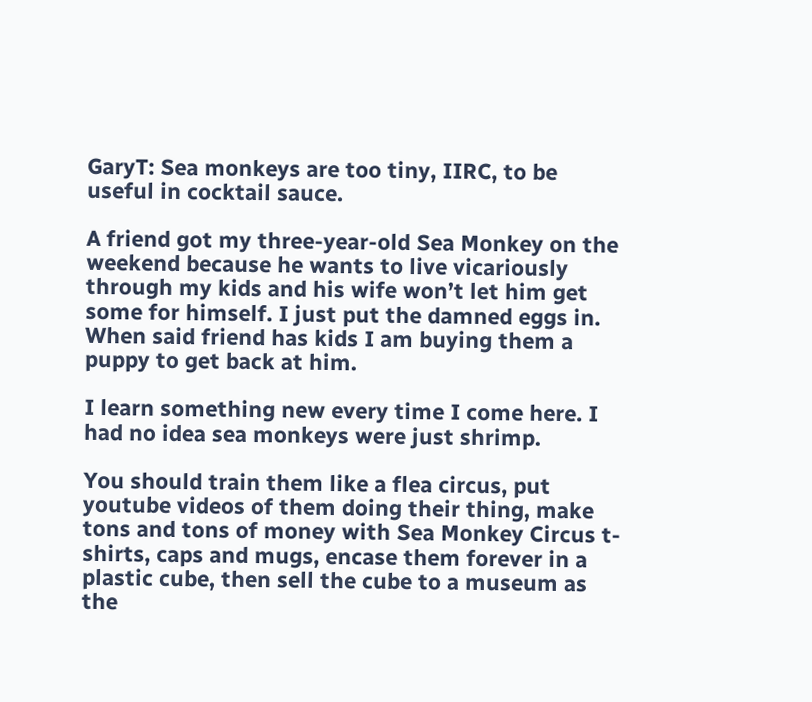GaryT: Sea monkeys are too tiny, IIRC, to be useful in cocktail sauce.

A friend got my three-year-old Sea Monkey on the weekend because he wants to live vicariously through my kids and his wife won’t let him get some for himself. I just put the damned eggs in. When said friend has kids I am buying them a puppy to get back at him.

I learn something new every time I come here. I had no idea sea monkeys were just shrimp.

You should train them like a flea circus, put youtube videos of them doing their thing, make tons and tons of money with Sea Monkey Circus t-shirts, caps and mugs, encase them forever in a plastic cube, then sell the cube to a museum as the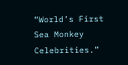“World’s First Sea Monkey Celebrities.”